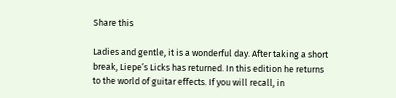Share this

Ladies and gentle, it is a wonderful day. After taking a short break, Liepe’s Licks has returned. In this edition he returns to the world of guitar effects. If you will recall, in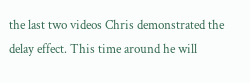the last two videos Chris demonstrated the delay effect. This time around he will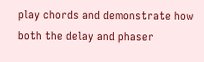play chords and demonstrate how both the delay and phaser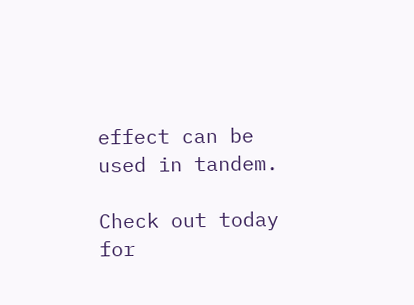effect can be used in tandem.

Check out today for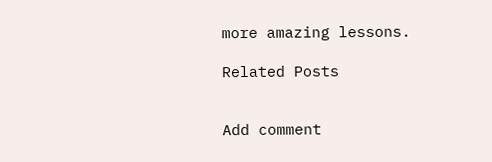more amazing lessons.

Related Posts


Add comment